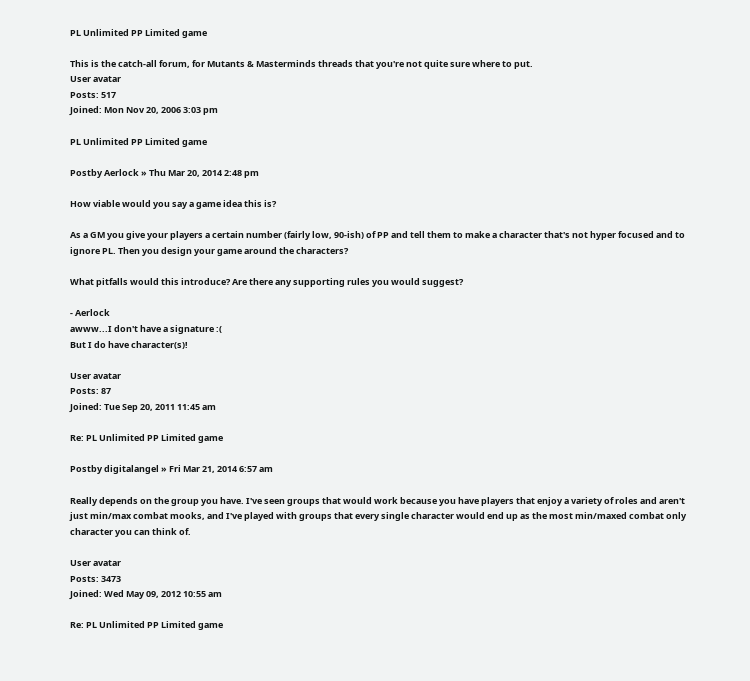PL Unlimited PP Limited game

This is the catch-all forum, for Mutants & Masterminds threads that you're not quite sure where to put.
User avatar
Posts: 517
Joined: Mon Nov 20, 2006 3:03 pm

PL Unlimited PP Limited game

Postby Aerlock » Thu Mar 20, 2014 2:48 pm

How viable would you say a game idea this is?

As a GM you give your players a certain number (fairly low, 90-ish) of PP and tell them to make a character that's not hyper focused and to ignore PL. Then you design your game around the characters?

What pitfalls would this introduce? Are there any supporting rules you would suggest?

- Aerlock
awww...I don't have a signature :(
But I do have character(s)!

User avatar
Posts: 87
Joined: Tue Sep 20, 2011 11:45 am

Re: PL Unlimited PP Limited game

Postby digitalangel » Fri Mar 21, 2014 6:57 am

Really depends on the group you have. I've seen groups that would work because you have players that enjoy a variety of roles and aren't just min/max combat mooks, and I've played with groups that every single character would end up as the most min/maxed combat only character you can think of.

User avatar
Posts: 3473
Joined: Wed May 09, 2012 10:55 am

Re: PL Unlimited PP Limited game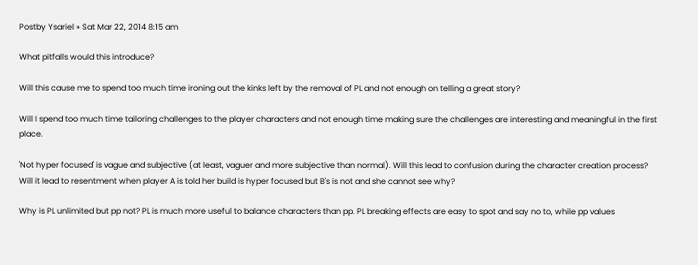Postby Ysariel » Sat Mar 22, 2014 8:15 am

What pitfalls would this introduce?

Will this cause me to spend too much time ironing out the kinks left by the removal of PL and not enough on telling a great story?

Will I spend too much time tailoring challenges to the player characters and not enough time making sure the challenges are interesting and meaningful in the first place.

'Not hyper focused' is vague and subjective (at least, vaguer and more subjective than normal). Will this lead to confusion during the character creation process? Will it lead to resentment when player A is told her build is hyper focused but B's is not and she cannot see why?

Why is PL unlimited but pp not? PL is much more useful to balance characters than pp. PL breaking effects are easy to spot and say no to, while pp values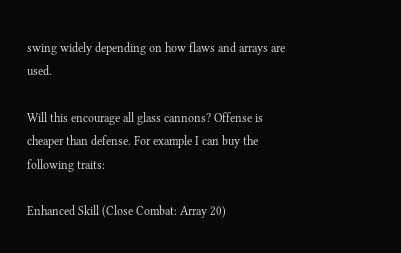swing widely depending on how flaws and arrays are used.

Will this encourage all glass cannons? Offense is cheaper than defense. For example I can buy the following traits:

Enhanced Skill (Close Combat: Array 20)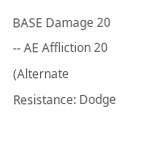BASE Damage 20
-- AE Affliction 20 (Alternate Resistance: Dodge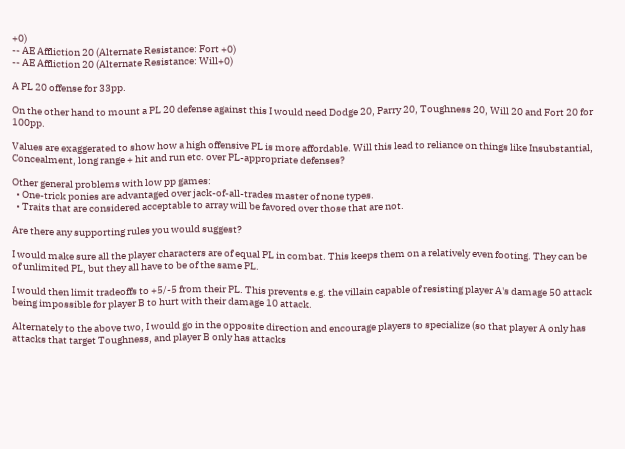+0)
-- AE Affliction 20 (Alternate Resistance: Fort +0)
-- AE Affliction 20 (Alternate Resistance: Will+0)

A PL 20 offense for 33pp.

On the other hand to mount a PL 20 defense against this I would need Dodge 20, Parry 20, Toughness 20, Will 20 and Fort 20 for 100pp.

Values are exaggerated to show how a high offensive PL is more affordable. Will this lead to reliance on things like Insubstantial, Concealment, long range + hit and run etc. over PL-appropriate defenses?

Other general problems with low pp games:
  • One-trick ponies are advantaged over jack-of-all-trades master of none types.
  • Traits that are considered acceptable to array will be favored over those that are not.

Are there any supporting rules you would suggest?

I would make sure all the player characters are of equal PL in combat. This keeps them on a relatively even footing. They can be of unlimited PL, but they all have to be of the same PL.

I would then limit tradeoffs to +5/-5 from their PL. This prevents e.g. the villain capable of resisting player A's damage 50 attack being impossible for player B to hurt with their damage 10 attack.

Alternately to the above two, I would go in the opposite direction and encourage players to specialize (so that player A only has attacks that target Toughness, and player B only has attacks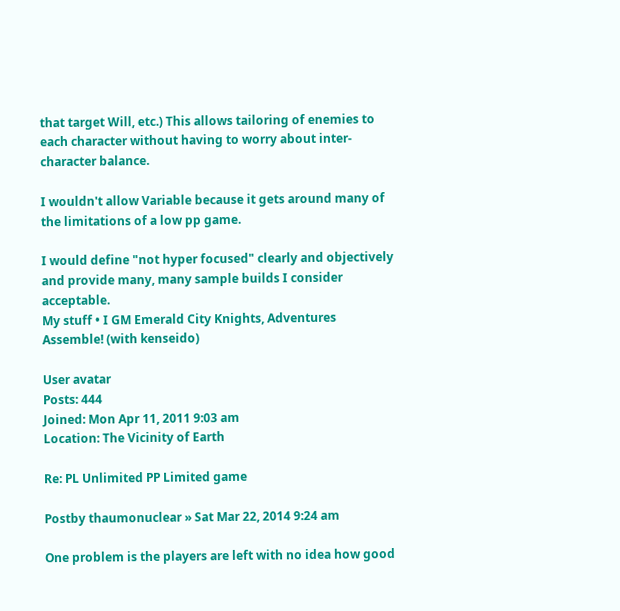that target Will, etc.) This allows tailoring of enemies to each character without having to worry about inter-character balance.

I wouldn't allow Variable because it gets around many of the limitations of a low pp game.

I would define "not hyper focused" clearly and objectively and provide many, many sample builds I consider acceptable.
My stuff • I GM Emerald City Knights, Adventures Assemble! (with kenseido)

User avatar
Posts: 444
Joined: Mon Apr 11, 2011 9:03 am
Location: The Vicinity of Earth

Re: PL Unlimited PP Limited game

Postby thaumonuclear » Sat Mar 22, 2014 9:24 am

One problem is the players are left with no idea how good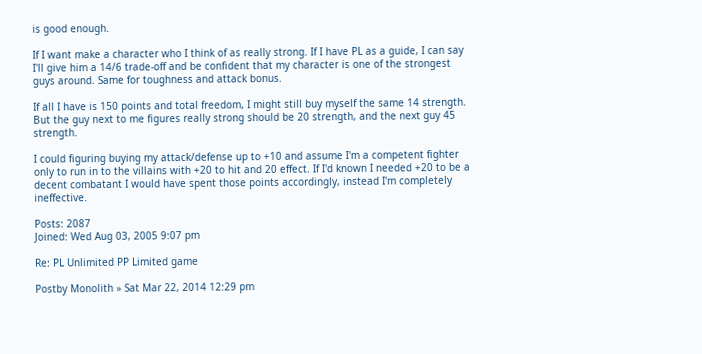is good enough.

If I want make a character who I think of as really strong. If I have PL as a guide, I can say I'll give him a 14/6 trade-off and be confident that my character is one of the strongest guys around. Same for toughness and attack bonus.

If all I have is 150 points and total freedom, I might still buy myself the same 14 strength. But the guy next to me figures really strong should be 20 strength, and the next guy 45 strength.

I could figuring buying my attack/defense up to +10 and assume I'm a competent fighter only to run in to the villains with +20 to hit and 20 effect. If I'd known I needed +20 to be a decent combatant I would have spent those points accordingly, instead I'm completely ineffective.

Posts: 2087
Joined: Wed Aug 03, 2005 9:07 pm

Re: PL Unlimited PP Limited game

Postby Monolith » Sat Mar 22, 2014 12:29 pm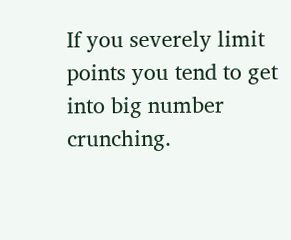If you severely limit points you tend to get into big number crunching.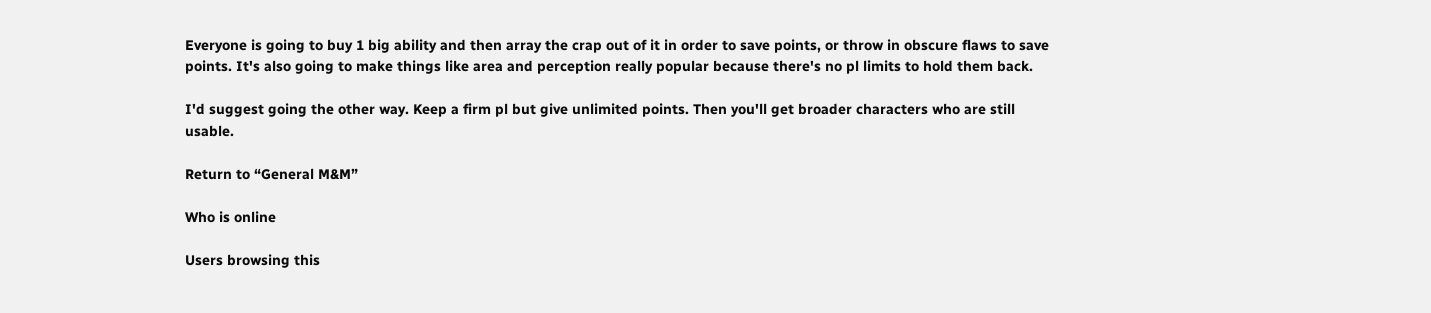Everyone is going to buy 1 big ability and then array the crap out of it in order to save points, or throw in obscure flaws to save points. It's also going to make things like area and perception really popular because there's no pl limits to hold them back.

I'd suggest going the other way. Keep a firm pl but give unlimited points. Then you'll get broader characters who are still usable.

Return to “General M&M”

Who is online

Users browsing this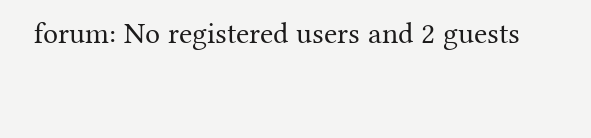forum: No registered users and 2 guests